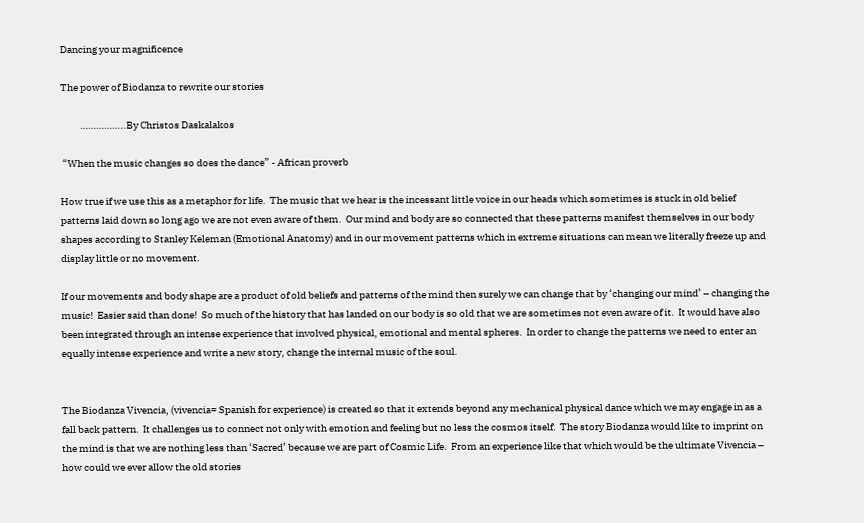Dancing your magnificence

The power of Biodanza to rewrite our stories

          ……………..By Christos Daskalakos

 “When the music changes so does the dance” - African proverb

How true if we use this as a metaphor for life.  The music that we hear is the incessant little voice in our heads which sometimes is stuck in old belief patterns laid down so long ago we are not even aware of them.  Our mind and body are so connected that these patterns manifest themselves in our body shapes according to Stanley Keleman (Emotional Anatomy) and in our movement patterns which in extreme situations can mean we literally freeze up and display little or no movement.

If our movements and body shape are a product of old beliefs and patterns of the mind then surely we can change that by ‘changing our mind’ – changing the music!  Easier said than done!  So much of the history that has landed on our body is so old that we are sometimes not even aware of it.  It would have also been integrated through an intense experience that involved physical, emotional and mental spheres.  In order to change the patterns we need to enter an equally intense experience and write a new story, change the internal music of the soul.


The Biodanza Vivencia, (vivencia= Spanish for experience) is created so that it extends beyond any mechanical physical dance which we may engage in as a fall back pattern.  It challenges us to connect not only with emotion and feeling but no less the cosmos itself.  The story Biodanza would like to imprint on the mind is that we are nothing less than ‘Sacred’ because we are part of Cosmic Life.  From an experience like that which would be the ultimate Vivencia – how could we ever allow the old stories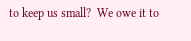to keep us small?  We owe it to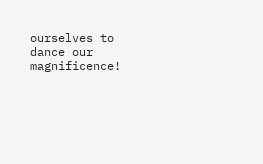ourselves to dance our magnificence!